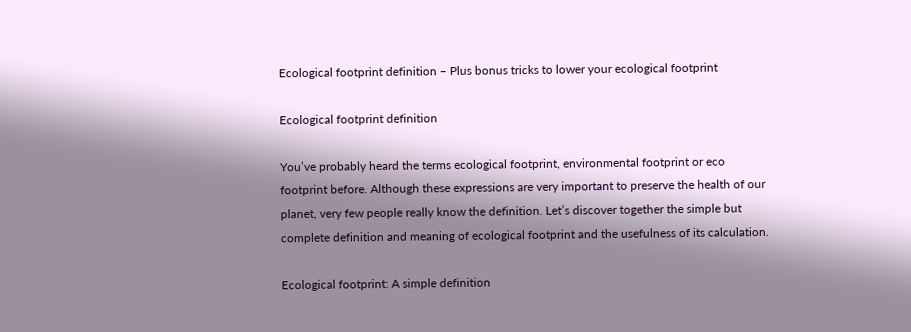Ecological footprint definition – Plus bonus tricks to lower your ecological footprint

Ecological footprint definition

You’ve probably heard the terms ecological footprint, environmental footprint or eco footprint before. Although these expressions are very important to preserve the health of our planet, very few people really know the definition. Let’s discover together the simple but complete definition and meaning of ecological footprint and the usefulness of its calculation.

Ecological footprint: A simple definition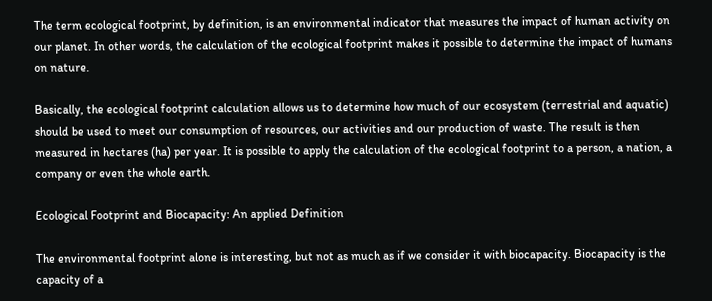The term ecological footprint, by definition, is an environmental indicator that measures the impact of human activity on our planet. In other words, the calculation of the ecological footprint makes it possible to determine the impact of humans on nature.

Basically, the ecological footprint calculation allows us to determine how much of our ecosystem (terrestrial and aquatic) should be used to meet our consumption of resources, our activities and our production of waste. The result is then measured in hectares (ha) per year. It is possible to apply the calculation of the ecological footprint to a person, a nation, a company or even the whole earth.

Ecological Footprint and Biocapacity: An applied Definition

The environmental footprint alone is interesting, but not as much as if we consider it with biocapacity. Biocapacity is the capacity of a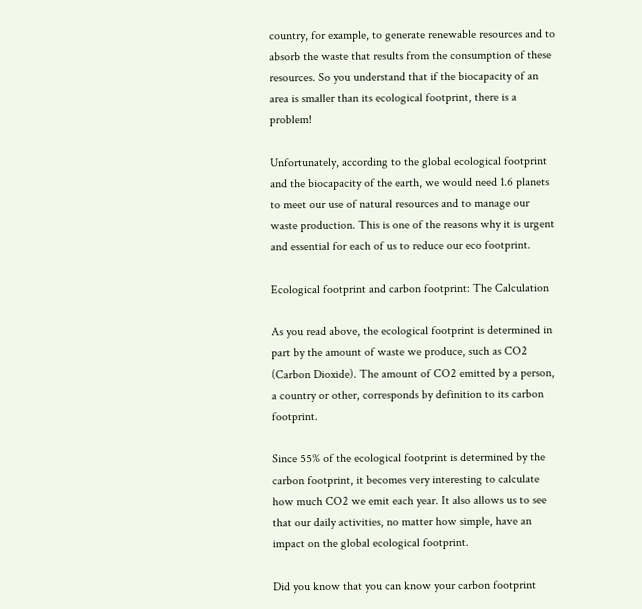country, for example, to generate renewable resources and to absorb the waste that results from the consumption of these resources. So you understand that if the biocapacity of an area is smaller than its ecological footprint, there is a problem!

Unfortunately, according to the global ecological footprint and the biocapacity of the earth, we would need 1.6 planets to meet our use of natural resources and to manage our waste production. This is one of the reasons why it is urgent and essential for each of us to reduce our eco footprint.

Ecological footprint and carbon footprint: The Calculation

As you read above, the ecological footprint is determined in part by the amount of waste we produce, such as CO2 (Carbon Dioxide). The amount of CO2 emitted by a person, a country or other, corresponds by definition to its carbon footprint.

Since 55% of the ecological footprint is determined by the carbon footprint, it becomes very interesting to calculate how much CO2 we emit each year. It also allows us to see that our daily activities, no matter how simple, have an impact on the global ecological footprint.

Did you know that you can know your carbon footprint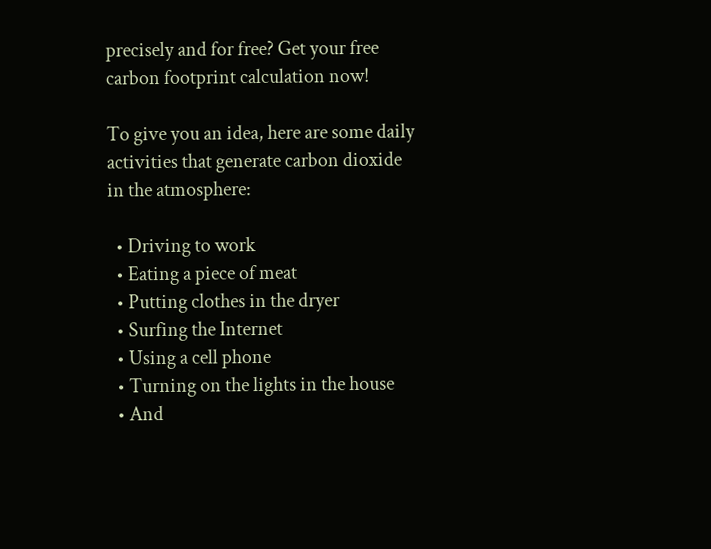precisely and for free? Get your free carbon footprint calculation now!

To give you an idea, here are some daily activities that generate carbon dioxide in the atmosphere:

  • Driving to work
  • Eating a piece of meat
  • Putting clothes in the dryer
  • Surfing the Internet
  • Using a cell phone
  • Turning on the lights in the house
  • And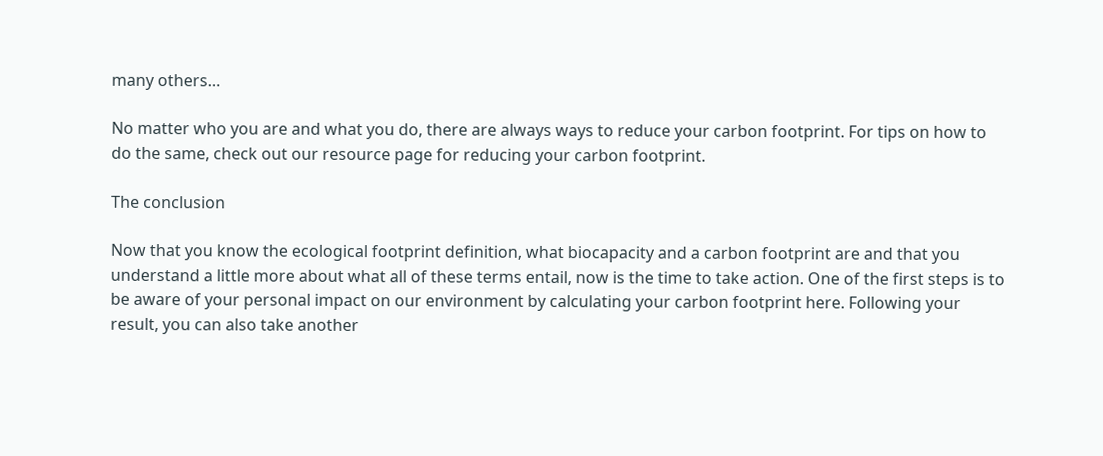many others…

No matter who you are and what you do, there are always ways to reduce your carbon footprint. For tips on how to do the same, check out our resource page for reducing your carbon footprint.

The conclusion

Now that you know the ecological footprint definition, what biocapacity and a carbon footprint are and that you understand a little more about what all of these terms entail, now is the time to take action. One of the first steps is to be aware of your personal impact on our environment by calculating your carbon footprint here. Following your result, you can also take another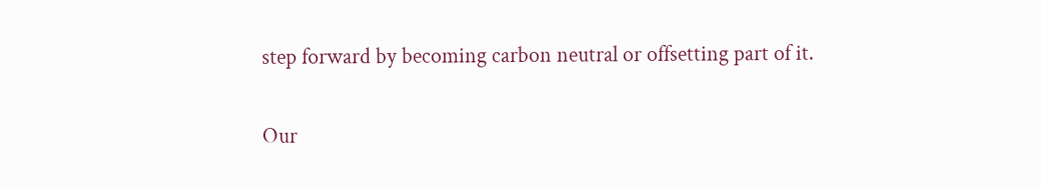step forward by becoming carbon neutral or offsetting part of it.

Our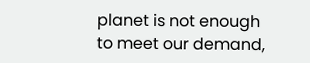planet is not enough to meet our demand,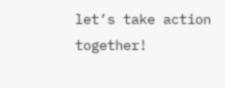let’s take action together!